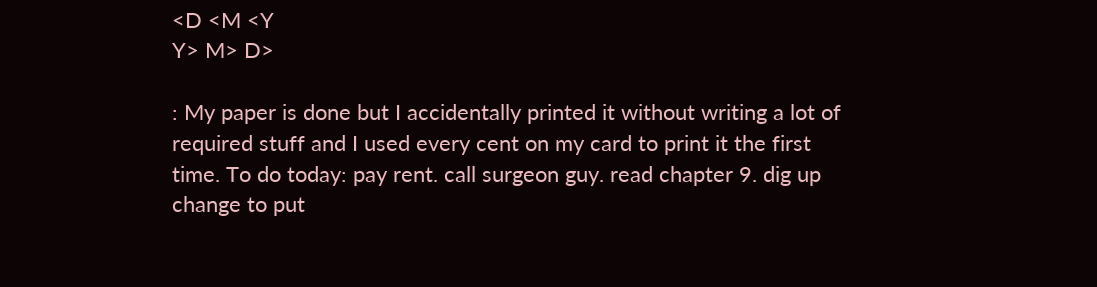<D <M <Y
Y> M> D>

: My paper is done but I accidentally printed it without writing a lot of required stuff and I used every cent on my card to print it the first time. To do today: pay rent. call surgeon guy. read chapter 9. dig up change to put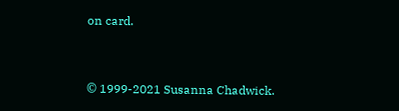on card.


© 1999-2021 Susanna Chadwick.